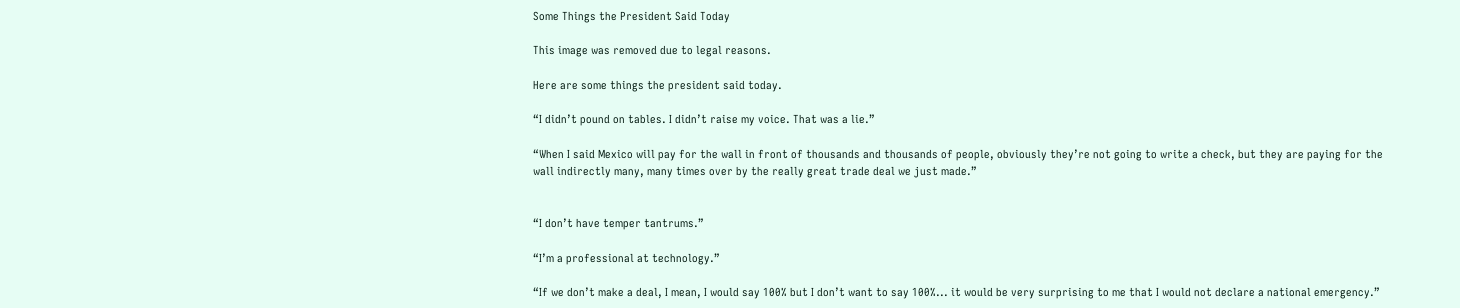Some Things the President Said Today

This image was removed due to legal reasons.

Here are some things the president said today.

“I didn’t pound on tables. I didn’t raise my voice. That was a lie.”

“When I said Mexico will pay for the wall in front of thousands and thousands of people, obviously they’re not going to write a check, but they are paying for the wall indirectly many, many times over by the really great trade deal we just made.”


“I don’t have temper tantrums.”

“I’m a professional at technology.”

“If we don’t make a deal, I mean, I would say 100% but I don’t want to say 100%... it would be very surprising to me that I would not declare a national emergency.”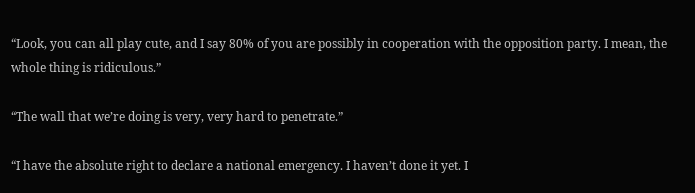“Look, you can all play cute, and I say 80% of you are possibly in cooperation with the opposition party. I mean, the whole thing is ridiculous.”

“The wall that we’re doing is very, very hard to penetrate.”

“I have the absolute right to declare a national emergency. I haven’t done it yet. I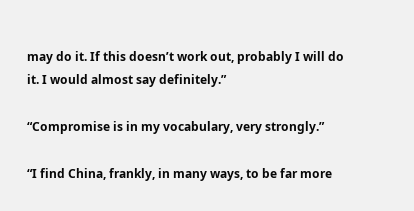may do it. If this doesn’t work out, probably I will do it. I would almost say definitely.”

“Compromise is in my vocabulary, very strongly.”

“I find China, frankly, in many ways, to be far more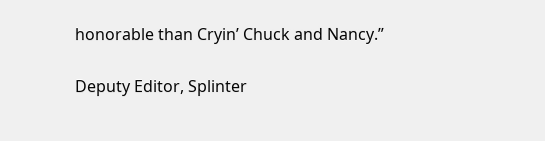honorable than Cryin’ Chuck and Nancy.”

Deputy Editor, Splinter